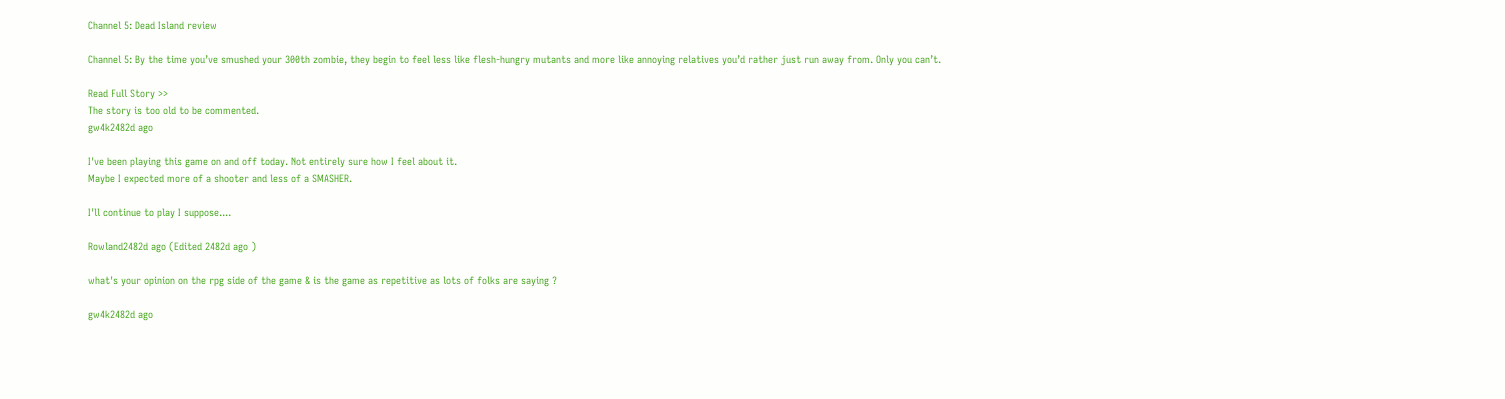Channel 5: Dead Island review

Channel 5: By the time you’ve smushed your 300th zombie, they begin to feel less like flesh-hungry mutants and more like annoying relatives you’d rather just run away from. Only you can’t.

Read Full Story >>
The story is too old to be commented.
gw4k2482d ago

I've been playing this game on and off today. Not entirely sure how I feel about it.
Maybe I expected more of a shooter and less of a SMASHER.

I'll continue to play I suppose....

Rowland2482d ago (Edited 2482d ago )

what's your opinion on the rpg side of the game & is the game as repetitive as lots of folks are saying ?

gw4k2482d ago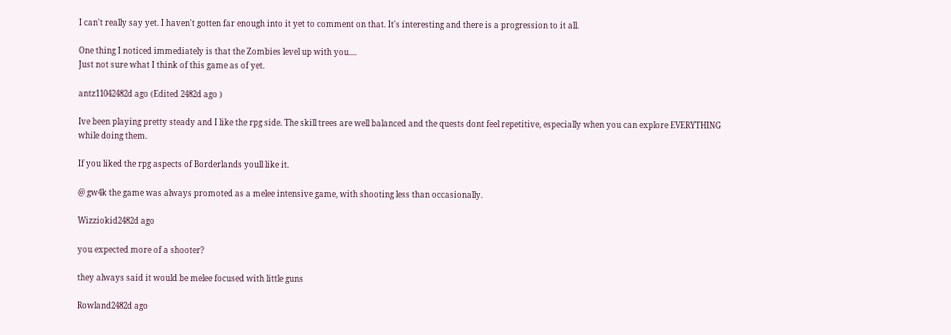I can't really say yet. I haven't gotten far enough into it yet to comment on that. It's interesting and there is a progression to it all.

One thing I noticed immediately is that the Zombies level up with you....
Just not sure what I think of this game as of yet.

antz11042482d ago (Edited 2482d ago )

Ive been playing pretty steady and I like the rpg side. The skill trees are well balanced and the quests dont feel repetitive, especially when you can explore EVERYTHING while doing them.

If you liked the rpg aspects of Borderlands youll like it.

@ gw4k the game was always promoted as a melee intensive game, with shooting less than occasionally.

Wizziokid2482d ago

you expected more of a shooter?

they always said it would be melee focused with little guns

Rowland2482d ago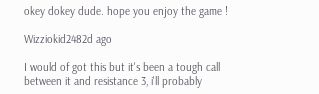okey dokey dude. hope you enjoy the game !

Wizziokid2482d ago

I would of got this but it's been a tough call between it and resistance 3, i'll probably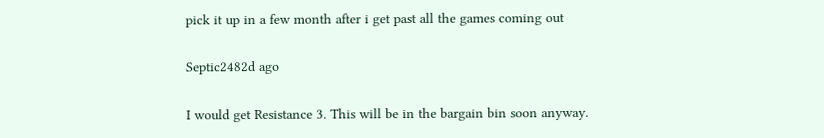pick it up in a few month after i get past all the games coming out

Septic2482d ago

I would get Resistance 3. This will be in the bargain bin soon anyway.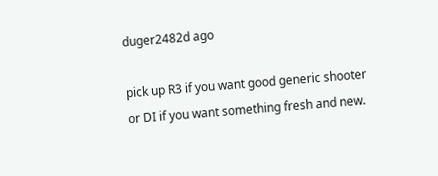duger2482d ago

pick up R3 if you want good generic shooter or DI if you want something fresh and new.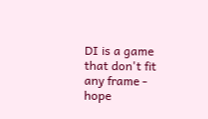DI is a game that don't fit any frame - hope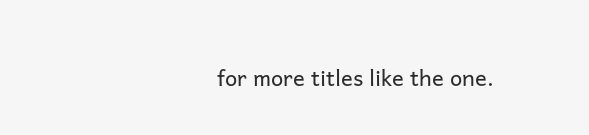for more titles like the one.